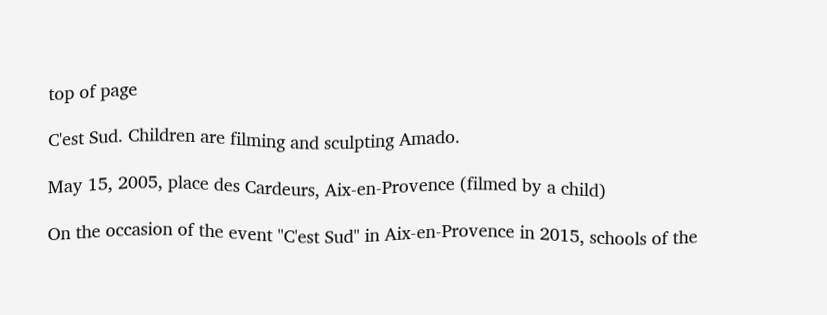top of page

C'est Sud. Children are filming and sculpting Amado.

May 15, 2005, place des Cardeurs, Aix-en-Provence (filmed by a child)

On the occasion of the event "C'est Sud" in Aix-en-Provence in 2015, schools of the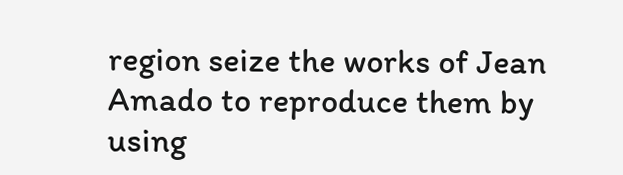region seize the works of Jean Amado to reproduce them by using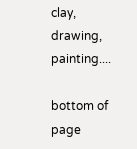clay, drawing, painting....

bottom of page